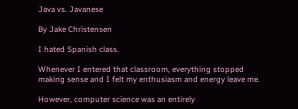Java vs. Javanese

By Jake Christensen

I hated Spanish class.

Whenever I entered that classroom, everything stopped making sense and I felt my enthusiasm and energy leave me.

However, computer science was an entirely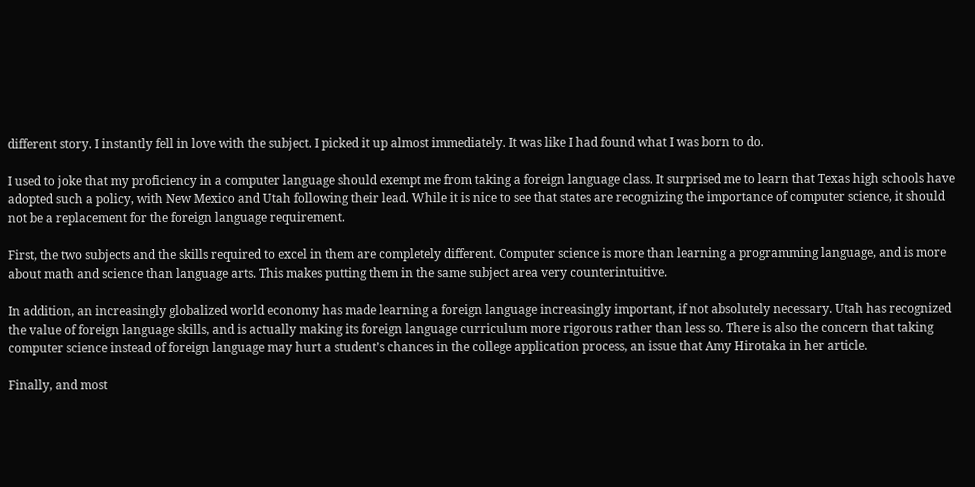different story. I instantly fell in love with the subject. I picked it up almost immediately. It was like I had found what I was born to do.

I used to joke that my proficiency in a computer language should exempt me from taking a foreign language class. It surprised me to learn that Texas high schools have adopted such a policy, with New Mexico and Utah following their lead. While it is nice to see that states are recognizing the importance of computer science, it should not be a replacement for the foreign language requirement.

First, the two subjects and the skills required to excel in them are completely different. Computer science is more than learning a programming language, and is more about math and science than language arts. This makes putting them in the same subject area very counterintuitive.

In addition, an increasingly globalized world economy has made learning a foreign language increasingly important, if not absolutely necessary. Utah has recognized the value of foreign language skills, and is actually making its foreign language curriculum more rigorous rather than less so. There is also the concern that taking computer science instead of foreign language may hurt a student’s chances in the college application process, an issue that Amy Hirotaka in her article.

Finally, and most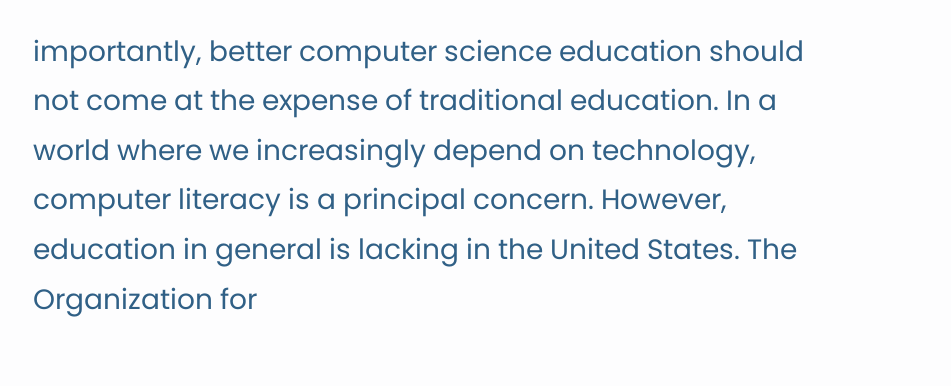importantly, better computer science education should not come at the expense of traditional education. In a world where we increasingly depend on technology, computer literacy is a principal concern. However, education in general is lacking in the United States. The Organization for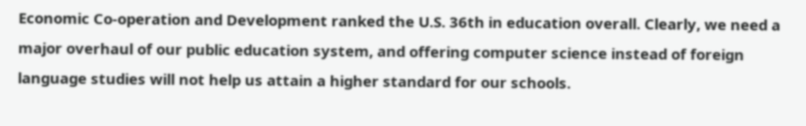Economic Co-operation and Development ranked the U.S. 36th in education overall. Clearly, we need a major overhaul of our public education system, and offering computer science instead of foreign language studies will not help us attain a higher standard for our schools.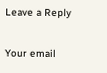Leave a Reply

Your email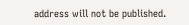address will not be published.